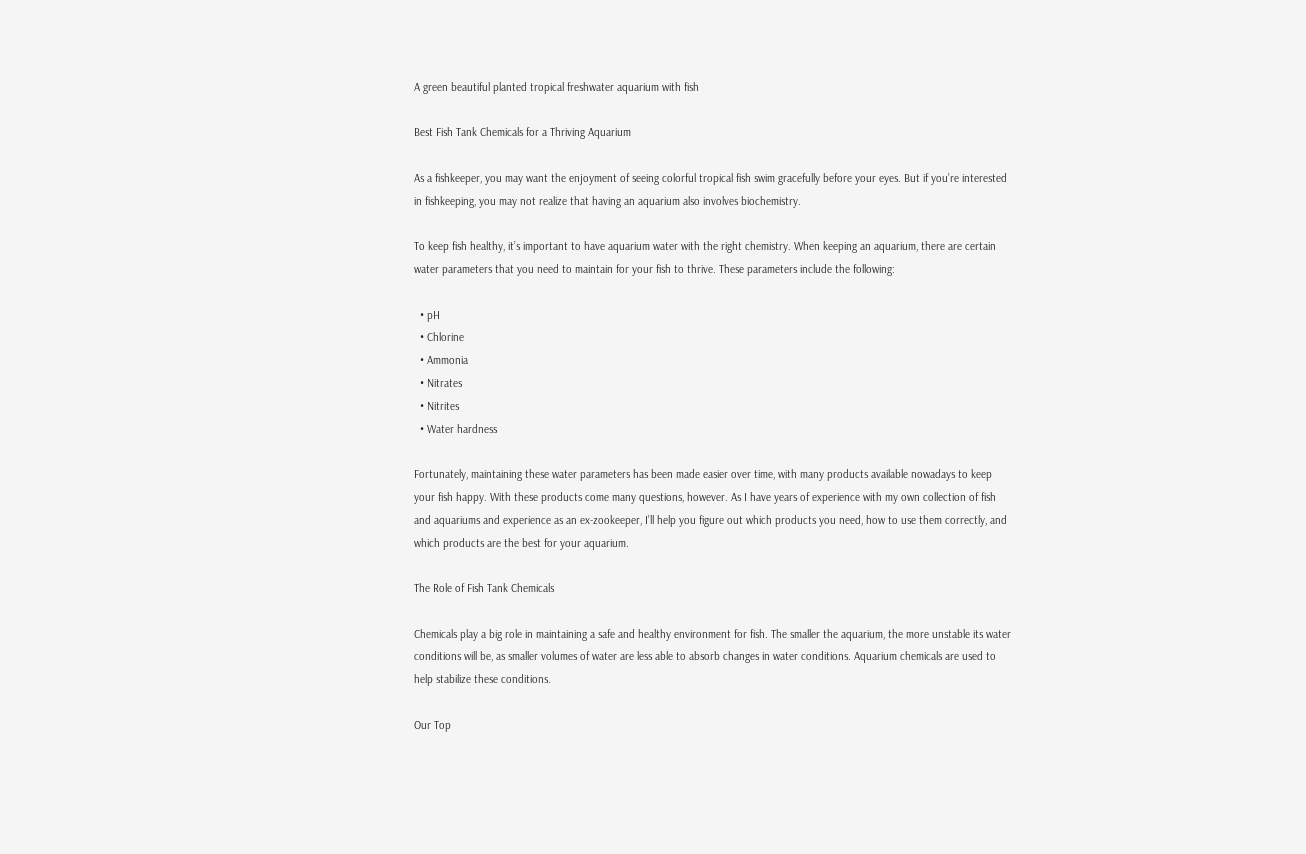A green beautiful planted tropical freshwater aquarium with fish

Best Fish Tank Chemicals for a Thriving Aquarium

As a fishkeeper, you may want the enjoyment of seeing colorful tropical fish swim gracefully before your eyes. But if you’re interested in fishkeeping, you may not realize that having an aquarium also involves biochemistry.

To keep fish healthy, it’s important to have aquarium water with the right chemistry. When keeping an aquarium, there are certain water parameters that you need to maintain for your fish to thrive. These parameters include the following:

  • pH
  • Chlorine
  • Ammonia
  • Nitrates
  • Nitrites
  • Water hardness

Fortunately, maintaining these water parameters has been made easier over time, with many products available nowadays to keep your fish happy. With these products come many questions, however. As I have years of experience with my own collection of fish and aquariums and experience as an ex-zookeeper, I’ll help you figure out which products you need, how to use them correctly, and which products are the best for your aquarium.

The Role of Fish Tank Chemicals

Chemicals play a big role in maintaining a safe and healthy environment for fish. The smaller the aquarium, the more unstable its water conditions will be, as smaller volumes of water are less able to absorb changes in water conditions. Aquarium chemicals are used to help stabilize these conditions.

Our Top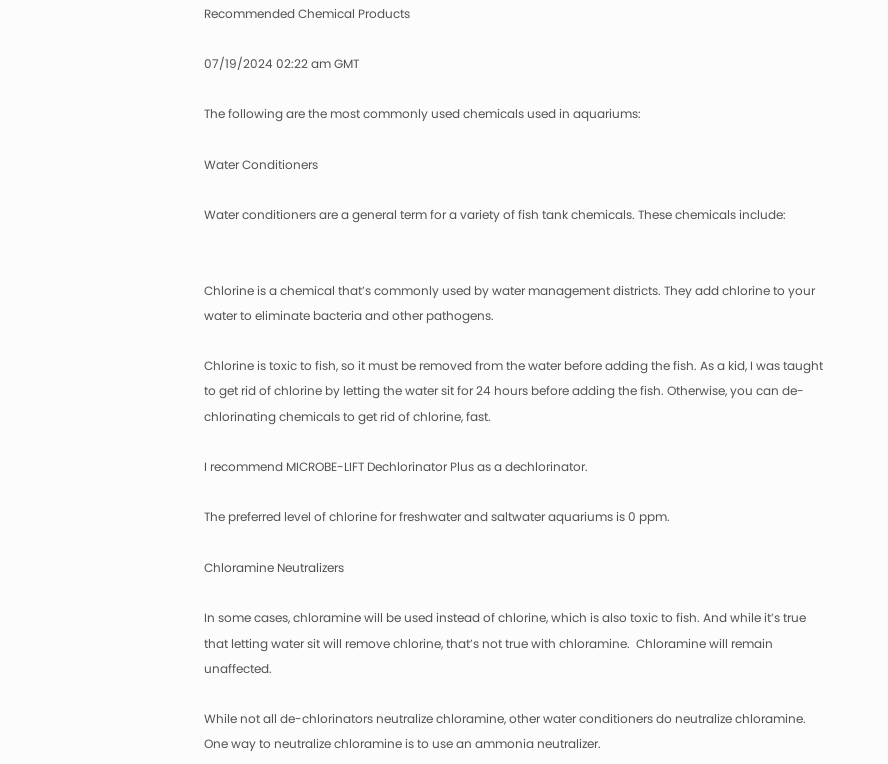Recommended Chemical Products

07/19/2024 02:22 am GMT

The following are the most commonly used chemicals used in aquariums:

Water Conditioners

Water conditioners are a general term for a variety of fish tank chemicals. These chemicals include:


Chlorine is a chemical that’s commonly used by water management districts. They add chlorine to your water to eliminate bacteria and other pathogens.

Chlorine is toxic to fish, so it must be removed from the water before adding the fish. As a kid, I was taught to get rid of chlorine by letting the water sit for 24 hours before adding the fish. Otherwise, you can de-chlorinating chemicals to get rid of chlorine, fast.

I recommend MICROBE-LIFT Dechlorinator Plus as a dechlorinator.

The preferred level of chlorine for freshwater and saltwater aquariums is 0 ppm.

Chloramine Neutralizers

In some cases, chloramine will be used instead of chlorine, which is also toxic to fish. And while it’s true that letting water sit will remove chlorine, that’s not true with chloramine.  Chloramine will remain unaffected.

While not all de-chlorinators neutralize chloramine, other water conditioners do neutralize chloramine. One way to neutralize chloramine is to use an ammonia neutralizer.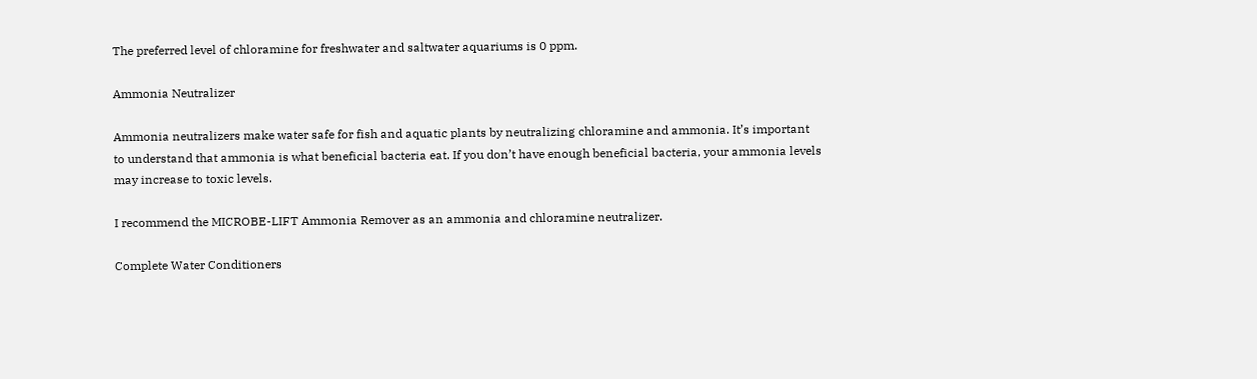The preferred level of chloramine for freshwater and saltwater aquariums is 0 ppm.

Ammonia Neutralizer

Ammonia neutralizers make water safe for fish and aquatic plants by neutralizing chloramine and ammonia. It’s important to understand that ammonia is what beneficial bacteria eat. If you don’t have enough beneficial bacteria, your ammonia levels may increase to toxic levels.

I recommend the MICROBE-LIFT Ammonia Remover as an ammonia and chloramine neutralizer.

Complete Water Conditioners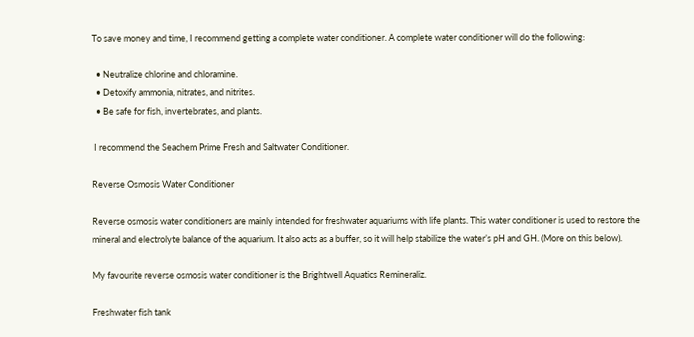To save money and time, I recommend getting a complete water conditioner. A complete water conditioner will do the following:

  • Neutralize chlorine and chloramine.
  • Detoxify ammonia, nitrates, and nitrites.
  • Be safe for fish, invertebrates, and plants.

 I recommend the Seachem Prime Fresh and Saltwater Conditioner.

Reverse Osmosis Water Conditioner

Reverse osmosis water conditioners are mainly intended for freshwater aquariums with life plants. This water conditioner is used to restore the mineral and electrolyte balance of the aquarium. It also acts as a buffer, so it will help stabilize the water’s pH and GH. (More on this below).

My favourite reverse osmosis water conditioner is the Brightwell Aquatics Remineraliz.

Freshwater fish tank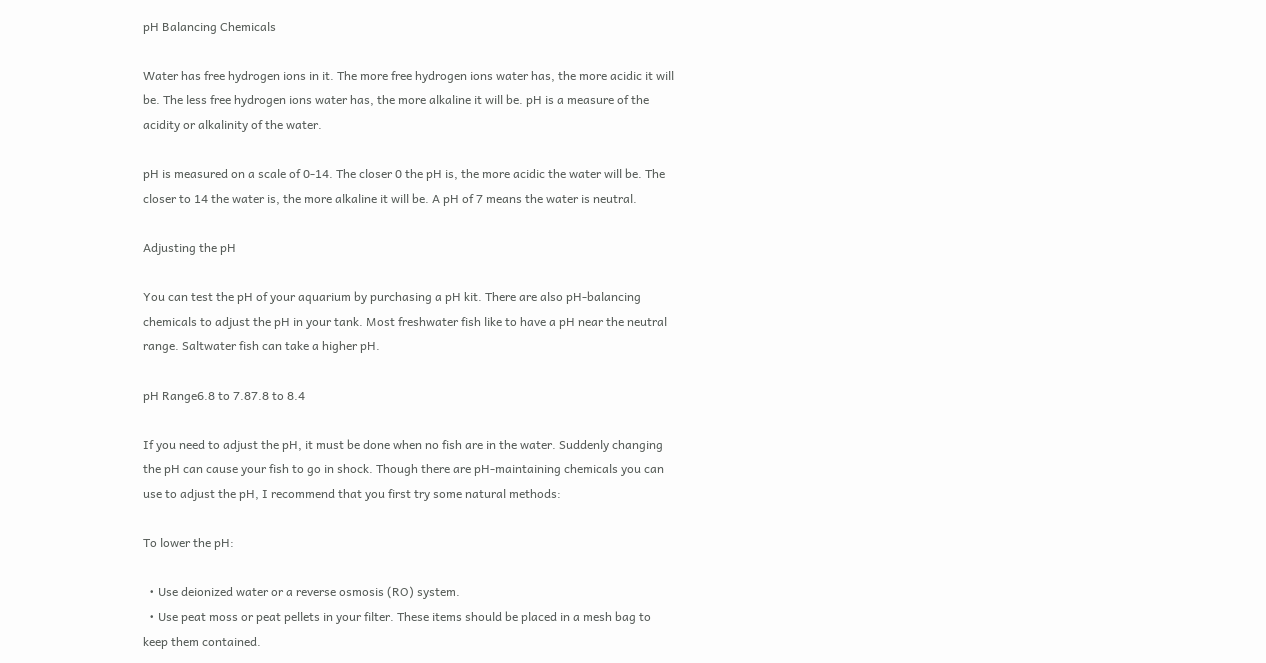pH Balancing Chemicals

Water has free hydrogen ions in it. The more free hydrogen ions water has, the more acidic it will be. The less free hydrogen ions water has, the more alkaline it will be. pH is a measure of the acidity or alkalinity of the water.

pH is measured on a scale of 0-14. The closer 0 the pH is, the more acidic the water will be. The closer to 14 the water is, the more alkaline it will be. A pH of 7 means the water is neutral.

Adjusting the pH

You can test the pH of your aquarium by purchasing a pH kit. There are also pH-balancing chemicals to adjust the pH in your tank. Most freshwater fish like to have a pH near the neutral range. Saltwater fish can take a higher pH.

pH Range6.8 to 7.87.8 to 8.4

If you need to adjust the pH, it must be done when no fish are in the water. Suddenly changing the pH can cause your fish to go in shock. Though there are pH-maintaining chemicals you can use to adjust the pH, I recommend that you first try some natural methods:

To lower the pH:

  • Use deionized water or a reverse osmosis (RO) system.
  • Use peat moss or peat pellets in your filter. These items should be placed in a mesh bag to keep them contained.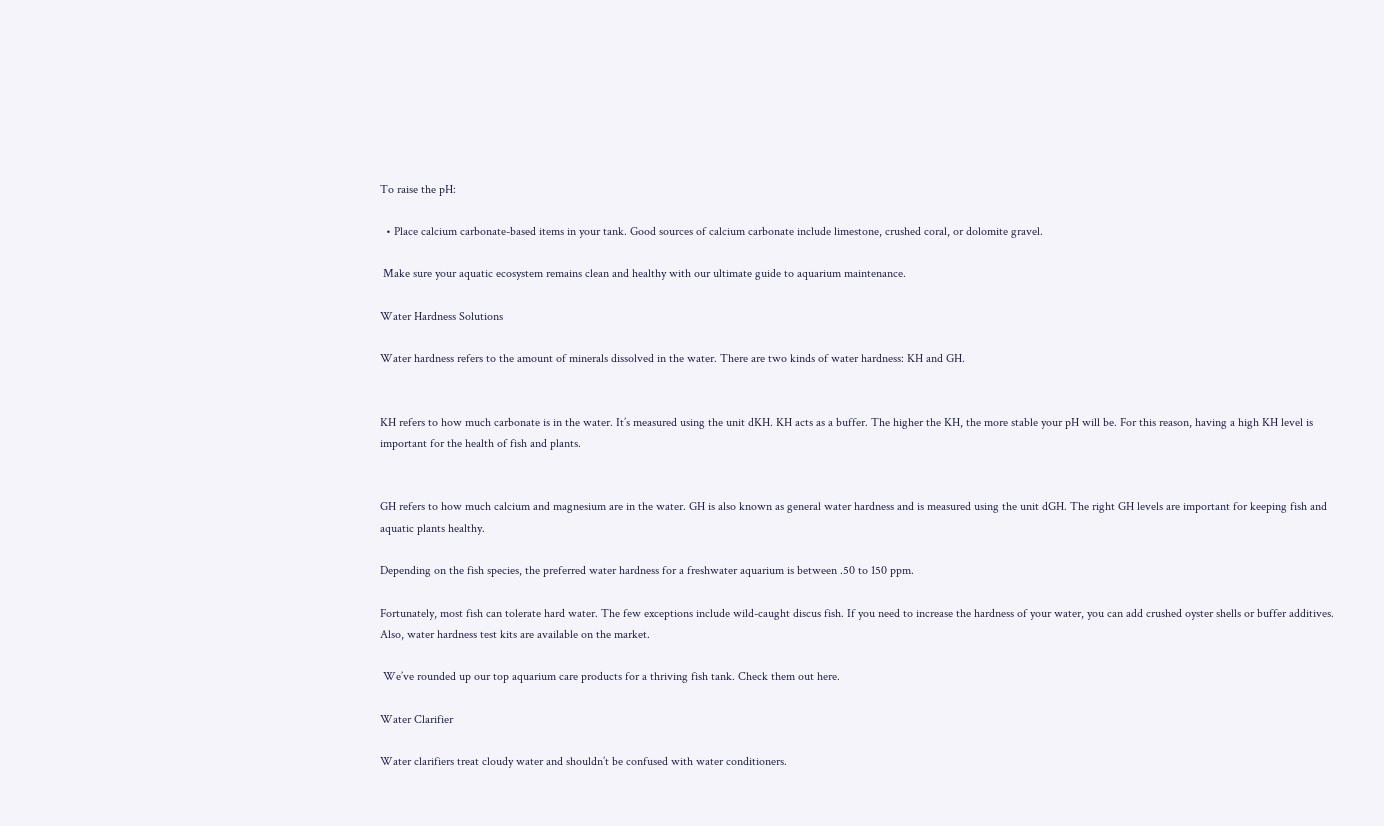To raise the pH:

  • Place calcium carbonate-based items in your tank. Good sources of calcium carbonate include limestone, crushed coral, or dolomite gravel.

 Make sure your aquatic ecosystem remains clean and healthy with our ultimate guide to aquarium maintenance.

Water Hardness Solutions

Water hardness refers to the amount of minerals dissolved in the water. There are two kinds of water hardness: KH and GH.


KH refers to how much carbonate is in the water. It’s measured using the unit dKH. KH acts as a buffer. The higher the KH, the more stable your pH will be. For this reason, having a high KH level is important for the health of fish and plants.


GH refers to how much calcium and magnesium are in the water. GH is also known as general water hardness and is measured using the unit dGH. The right GH levels are important for keeping fish and aquatic plants healthy.

Depending on the fish species, the preferred water hardness for a freshwater aquarium is between .50 to 150 ppm.

Fortunately, most fish can tolerate hard water. The few exceptions include wild-caught discus fish. If you need to increase the hardness of your water, you can add crushed oyster shells or buffer additives. Also, water hardness test kits are available on the market.

 We’ve rounded up our top aquarium care products for a thriving fish tank. Check them out here.

Water Clarifier

Water clarifiers treat cloudy water and shouldn’t be confused with water conditioners.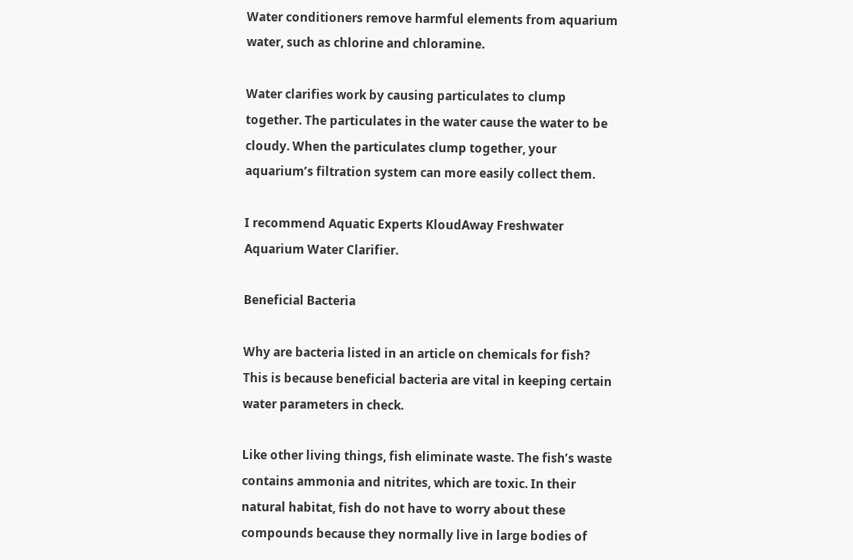Water conditioners remove harmful elements from aquarium water, such as chlorine and chloramine.

Water clarifies work by causing particulates to clump together. The particulates in the water cause the water to be cloudy. When the particulates clump together, your aquarium’s filtration system can more easily collect them.

I recommend Aquatic Experts KloudAway Freshwater Aquarium Water Clarifier.

Beneficial Bacteria

Why are bacteria listed in an article on chemicals for fish? This is because beneficial bacteria are vital in keeping certain water parameters in check.

Like other living things, fish eliminate waste. The fish’s waste contains ammonia and nitrites, which are toxic. In their natural habitat, fish do not have to worry about these compounds because they normally live in large bodies of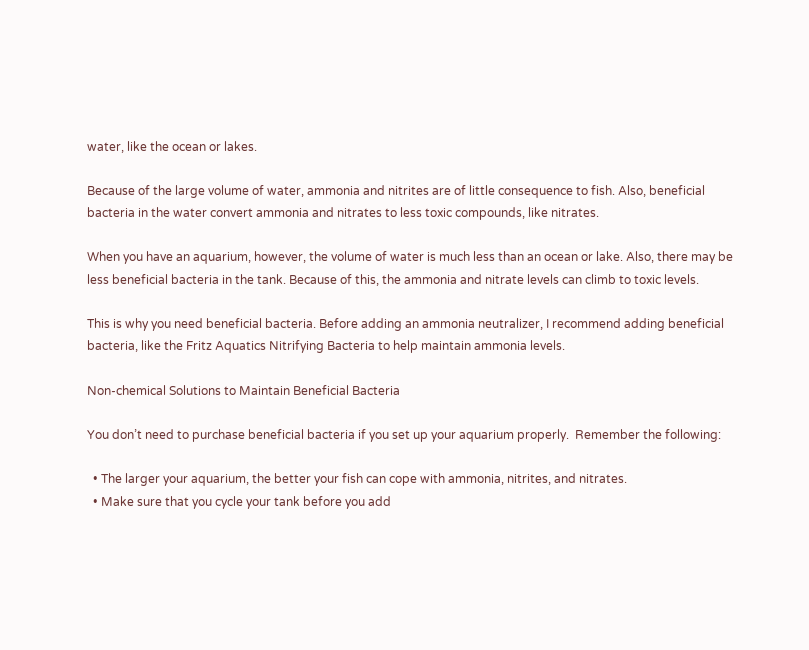water, like the ocean or lakes.

Because of the large volume of water, ammonia and nitrites are of little consequence to fish. Also, beneficial bacteria in the water convert ammonia and nitrates to less toxic compounds, like nitrates.

When you have an aquarium, however, the volume of water is much less than an ocean or lake. Also, there may be less beneficial bacteria in the tank. Because of this, the ammonia and nitrate levels can climb to toxic levels.

This is why you need beneficial bacteria. Before adding an ammonia neutralizer, I recommend adding beneficial bacteria, like the Fritz Aquatics Nitrifying Bacteria to help maintain ammonia levels.

Non-chemical Solutions to Maintain Beneficial Bacteria

You don’t need to purchase beneficial bacteria if you set up your aquarium properly.  Remember the following:

  • The larger your aquarium, the better your fish can cope with ammonia, nitrites, and nitrates.
  • Make sure that you cycle your tank before you add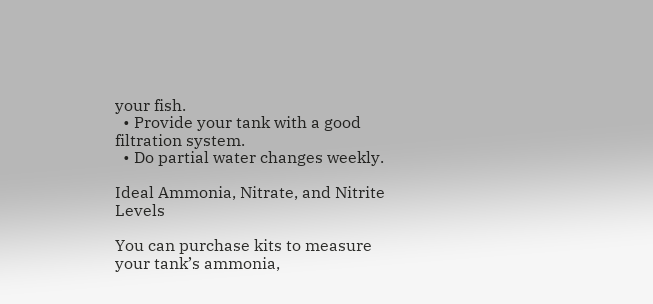your fish.
  • Provide your tank with a good filtration system.
  • Do partial water changes weekly.

Ideal Ammonia, Nitrate, and Nitrite Levels

You can purchase kits to measure your tank’s ammonia,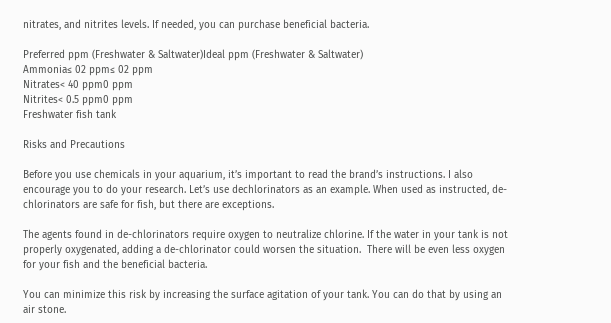nitrates, and nitrites levels. If needed, you can purchase beneficial bacteria.

Preferred ppm (Freshwater & Saltwater)Ideal ppm (Freshwater & Saltwater)
Ammonia≤ 02 ppm≤ 02 ppm
Nitrates< 40 ppm0 ppm
Nitrites< 0.5 ppm0 ppm
Freshwater fish tank

Risks and Precautions

Before you use chemicals in your aquarium, it’s important to read the brand’s instructions. I also encourage you to do your research. Let’s use dechlorinators as an example. When used as instructed, de-chlorinators are safe for fish, but there are exceptions.

The agents found in de-chlorinators require oxygen to neutralize chlorine. If the water in your tank is not properly oxygenated, adding a de-chlorinator could worsen the situation.  There will be even less oxygen for your fish and the beneficial bacteria.

You can minimize this risk by increasing the surface agitation of your tank. You can do that by using an air stone.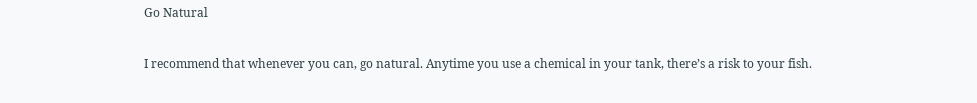Go Natural

I recommend that whenever you can, go natural. Anytime you use a chemical in your tank, there’s a risk to your fish.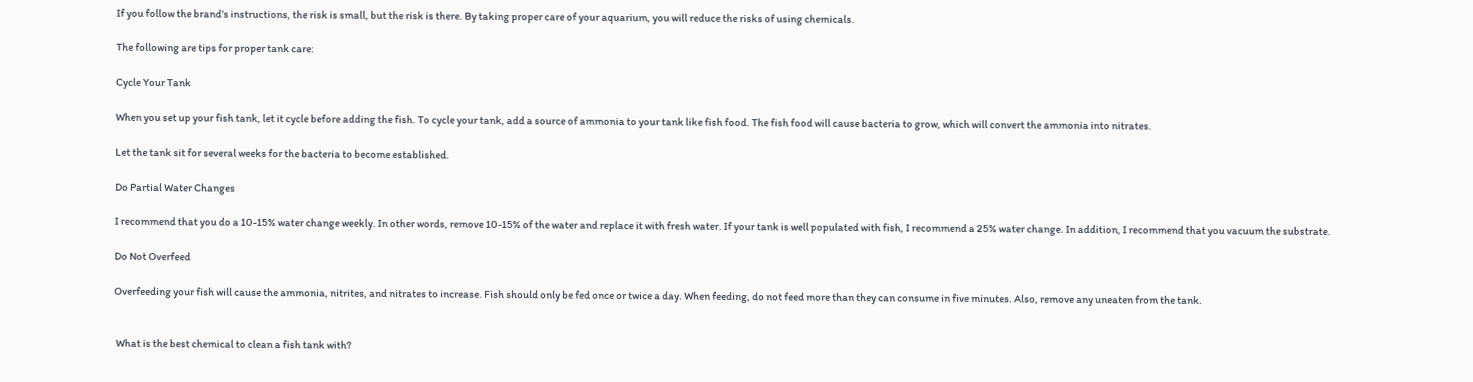If you follow the brand’s instructions, the risk is small, but the risk is there. By taking proper care of your aquarium, you will reduce the risks of using chemicals.

The following are tips for proper tank care:

Cycle Your Tank

When you set up your fish tank, let it cycle before adding the fish. To cycle your tank, add a source of ammonia to your tank like fish food. The fish food will cause bacteria to grow, which will convert the ammonia into nitrates.

Let the tank sit for several weeks for the bacteria to become established.

Do Partial Water Changes

I recommend that you do a 10-15% water change weekly. In other words, remove 10-15% of the water and replace it with fresh water. If your tank is well populated with fish, I recommend a 25% water change. In addition, I recommend that you vacuum the substrate.

Do Not Overfeed

Overfeeding your fish will cause the ammonia, nitrites, and nitrates to increase. Fish should only be fed once or twice a day. When feeding, do not feed more than they can consume in five minutes. Also, remove any uneaten from the tank.


 What is the best chemical to clean a fish tank with?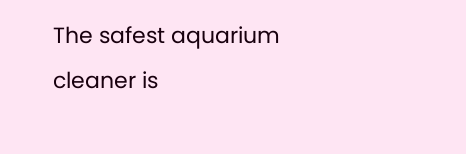The safest aquarium cleaner is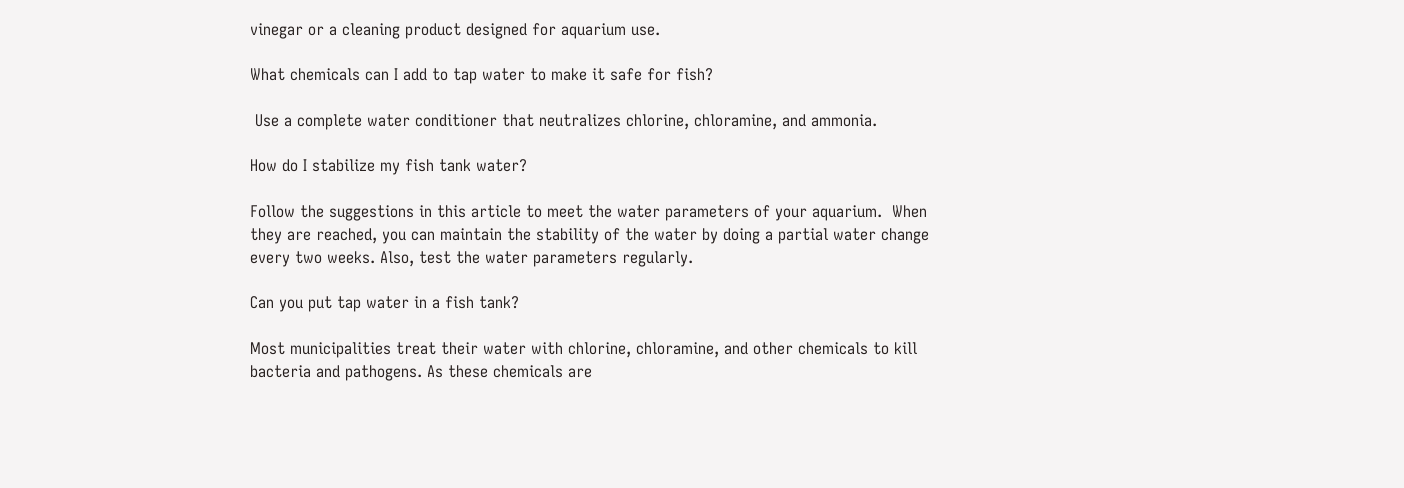vinegar or a cleaning product designed for aquarium use.

What chemicals can I add to tap water to make it safe for fish?

 Use a complete water conditioner that neutralizes chlorine, chloramine, and ammonia.

How do I stabilize my fish tank water?

Follow the suggestions in this article to meet the water parameters of your aquarium.  When they are reached, you can maintain the stability of the water by doing a partial water change every two weeks. Also, test the water parameters regularly.

Can you put tap water in a fish tank?

Most municipalities treat their water with chlorine, chloramine, and other chemicals to kill bacteria and pathogens. As these chemicals are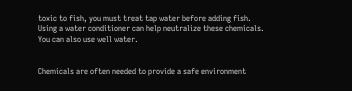toxic to fish, you must treat tap water before adding fish. Using a water conditioner can help neutralize these chemicals. You can also use well water.


Chemicals are often needed to provide a safe environment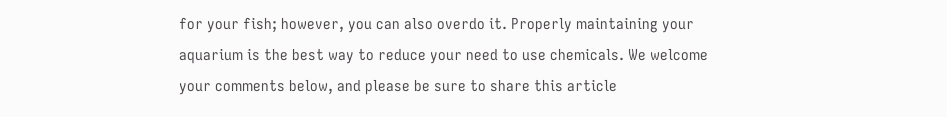for your fish; however, you can also overdo it. Properly maintaining your aquarium is the best way to reduce your need to use chemicals. We welcome your comments below, and please be sure to share this article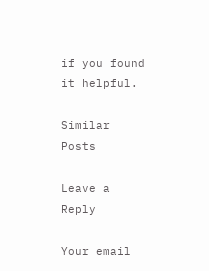if you found it helpful.

Similar Posts

Leave a Reply

Your email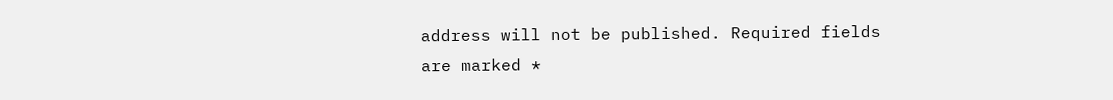address will not be published. Required fields are marked *